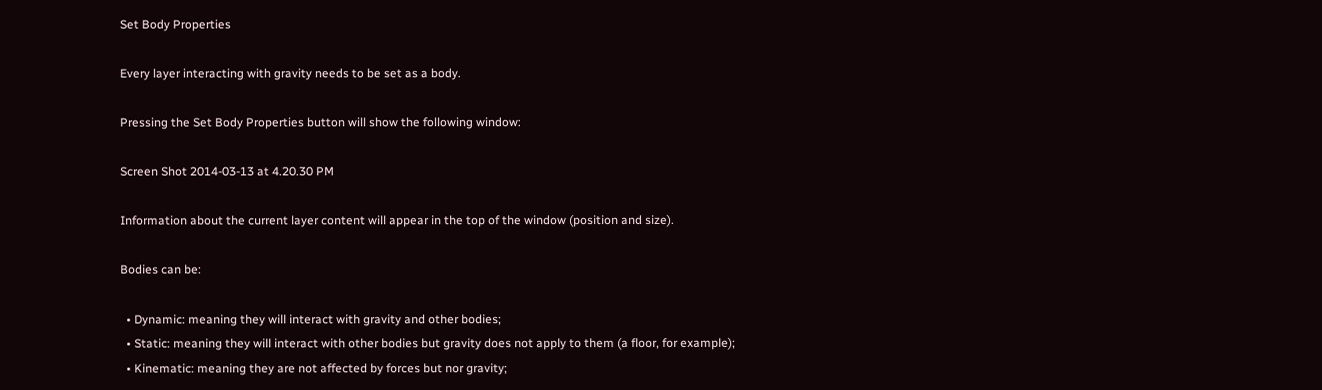Set Body Properties

Every layer interacting with gravity needs to be set as a body.

Pressing the Set Body Properties button will show the following window:

Screen Shot 2014-03-13 at 4.20.30 PM

Information about the current layer content will appear in the top of the window (position and size).

Bodies can be:

  • Dynamic: meaning they will interact with gravity and other bodies;
  • Static: meaning they will interact with other bodies but gravity does not apply to them (a floor, for example);
  • Kinematic: meaning they are not affected by forces but nor gravity;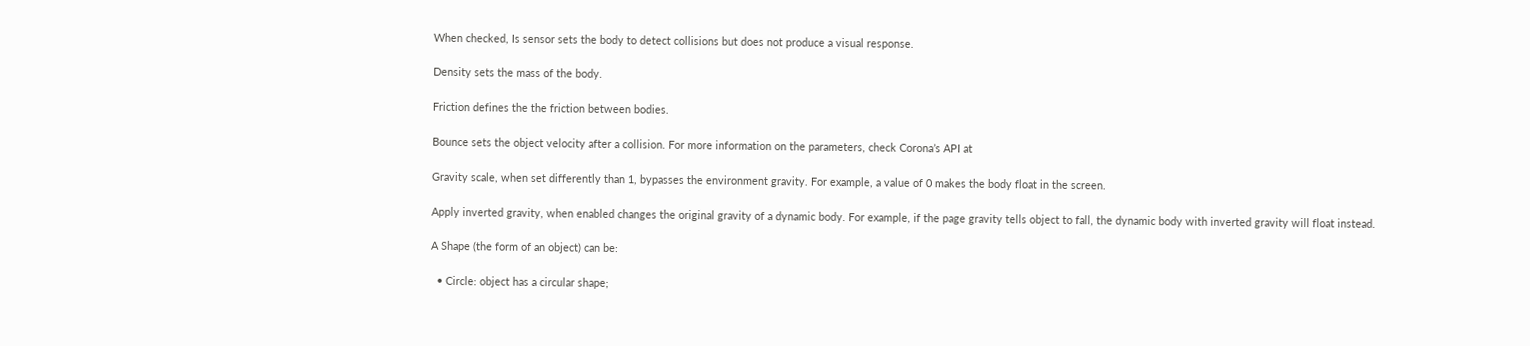When checked, Is sensor sets the body to detect collisions but does not produce a visual response.

Density sets the mass of the body.

Friction defines the the friction between bodies.

Bounce sets the object velocity after a collision. For more information on the parameters, check Corona’s API at

Gravity scale, when set differently than 1, bypasses the environment gravity. For example, a value of 0 makes the body float in the screen.

Apply inverted gravity, when enabled changes the original gravity of a dynamic body. For example, if the page gravity tells object to fall, the dynamic body with inverted gravity will float instead.

A Shape (the form of an object) can be:

  • Circle: object has a circular shape;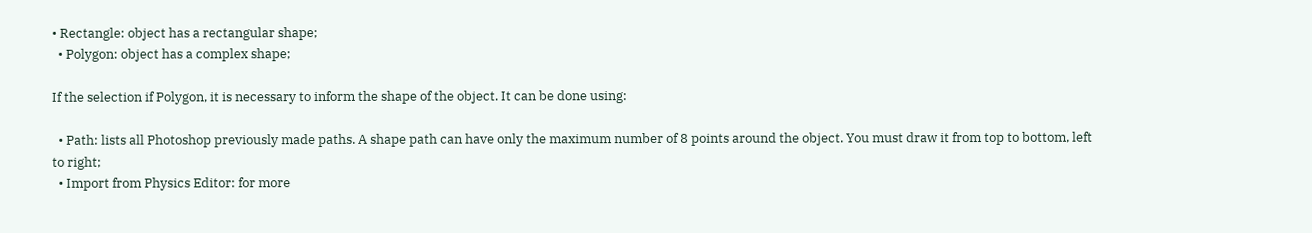• Rectangle: object has a rectangular shape;
  • Polygon: object has a complex shape;

If the selection if Polygon, it is necessary to inform the shape of the object. It can be done using:

  • Path: lists all Photoshop previously made paths. A shape path can have only the maximum number of 8 points around the object. You must draw it from top to bottom, left to right;
  • Import from Physics Editor: for more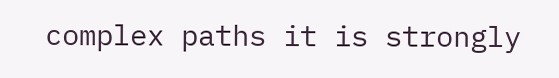complex paths it is strongly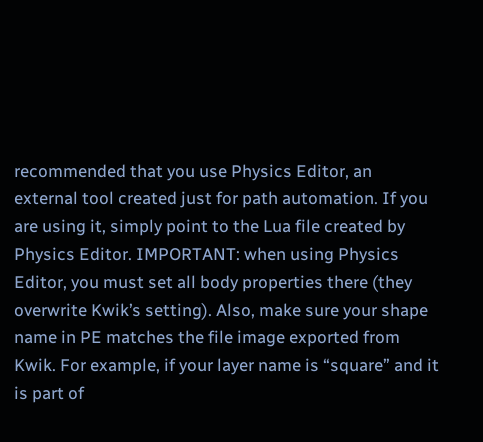recommended that you use Physics Editor, an external tool created just for path automation. If you are using it, simply point to the Lua file created by Physics Editor. IMPORTANT: when using Physics Editor, you must set all body properties there (they overwrite Kwik’s setting). Also, make sure your shape name in PE matches the file image exported from Kwik. For example, if your layer name is “square” and it is part of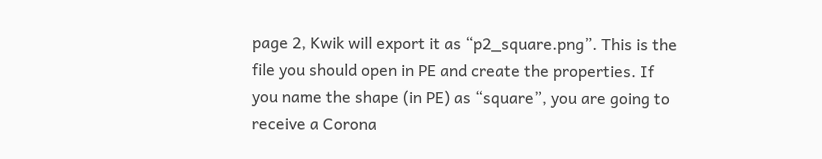page 2, Kwik will export it as “p2_square.png”. This is the file you should open in PE and create the properties. If you name the shape (in PE) as “square”, you are going to receive a Corona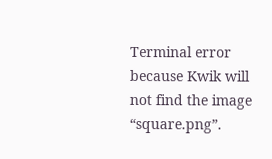Terminal error because Kwik will not find the image “square.png”.